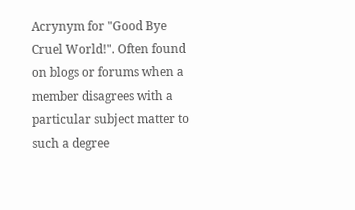Acrynym for "Good Bye Cruel World!". Often found on blogs or forums when a member disagrees with a particular subject matter to such a degree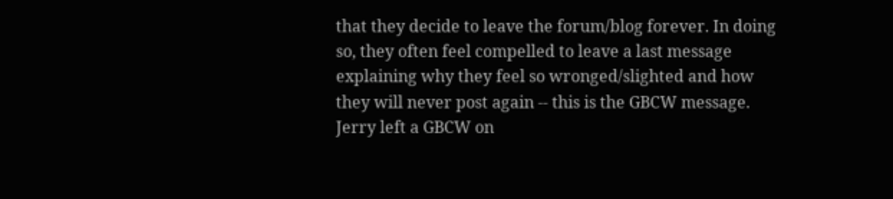that they decide to leave the forum/blog forever. In doing so, they often feel compelled to leave a last message explaining why they feel so wronged/slighted and how they will never post again -- this is the GBCW message.
Jerry left a GBCW on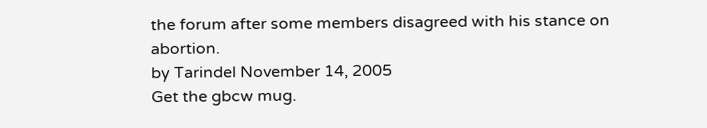the forum after some members disagreed with his stance on abortion.
by Tarindel November 14, 2005
Get the gbcw mug.